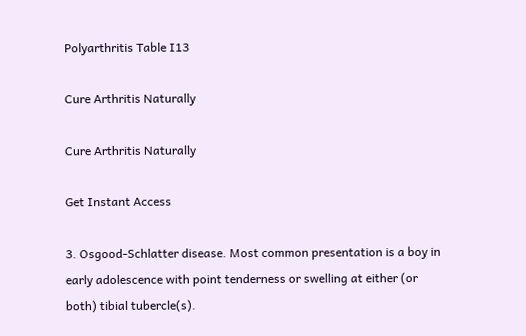Polyarthritis Table I13

Cure Arthritis Naturally

Cure Arthritis Naturally

Get Instant Access

3. Osgood-Schlatter disease. Most common presentation is a boy in early adolescence with point tenderness or swelling at either (or both) tibial tubercle(s).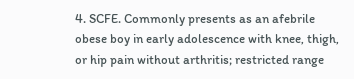4. SCFE. Commonly presents as an afebrile obese boy in early adolescence with knee, thigh, or hip pain without arthritis; restricted range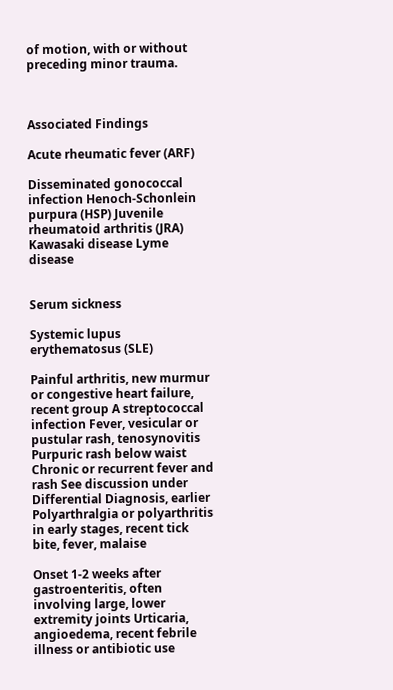of motion, with or without preceding minor trauma.



Associated Findings

Acute rheumatic fever (ARF)

Disseminated gonococcal infection Henoch-Schonlein purpura (HSP) Juvenile rheumatoid arthritis (JRA) Kawasaki disease Lyme disease


Serum sickness

Systemic lupus erythematosus (SLE)

Painful arthritis, new murmur or congestive heart failure, recent group A streptococcal infection Fever, vesicular or pustular rash, tenosynovitis Purpuric rash below waist Chronic or recurrent fever and rash See discussion under Differential Diagnosis, earlier Polyarthralgia or polyarthritis in early stages, recent tick bite, fever, malaise

Onset 1-2 weeks after gastroenteritis, often involving large, lower extremity joints Urticaria, angioedema, recent febrile illness or antibiotic use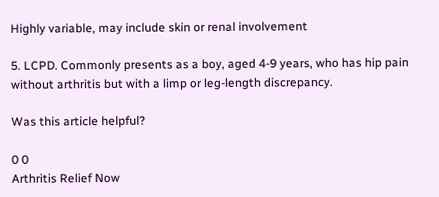Highly variable, may include skin or renal involvement

5. LCPD. Commonly presents as a boy, aged 4-9 years, who has hip pain without arthritis but with a limp or leg-length discrepancy.

Was this article helpful?

0 0
Arthritis Relief Now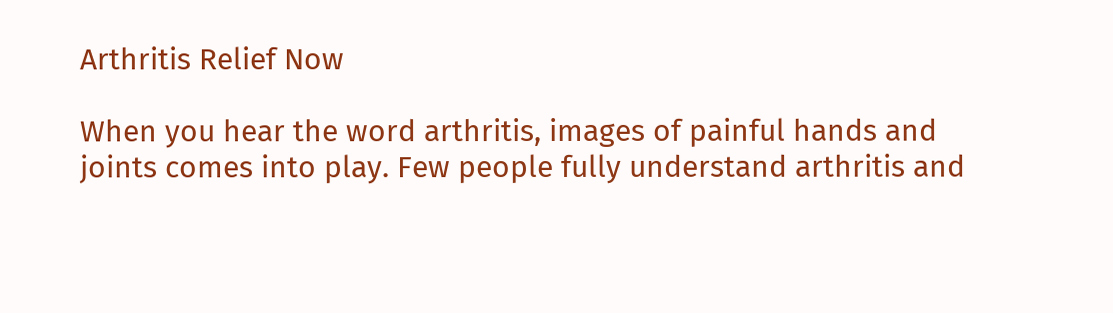Arthritis Relief Now

When you hear the word arthritis, images of painful hands and joints comes into play. Few people fully understand arthritis and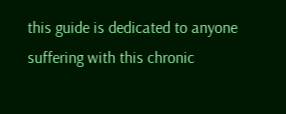this guide is dedicated to anyone suffering with this chronic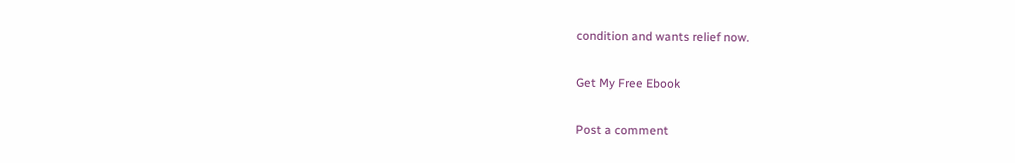condition and wants relief now.

Get My Free Ebook

Post a comment